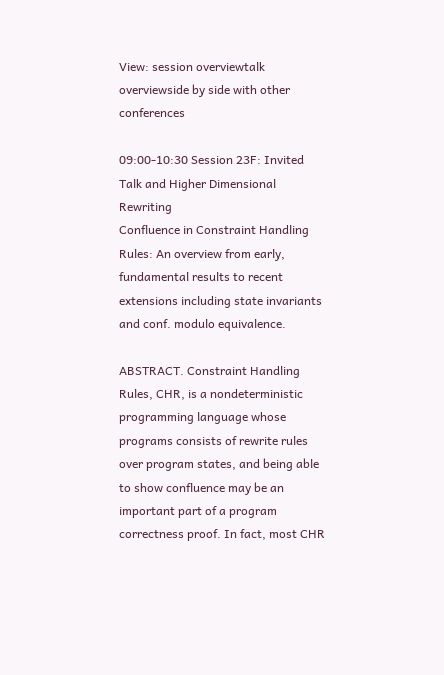View: session overviewtalk overviewside by side with other conferences

09:00-10:30 Session 23F: Invited Talk and Higher Dimensional Rewriting
Confluence in Constraint Handling Rules: An overview from early, fundamental results to recent extensions including state invariants and conf. modulo equivalence.

ABSTRACT. Constraint Handling Rules, CHR, is a nondeterministic programming language whose programs consists of rewrite rules over program states, and being able to show confluence may be an important part of a program correctness proof. In fact, most CHR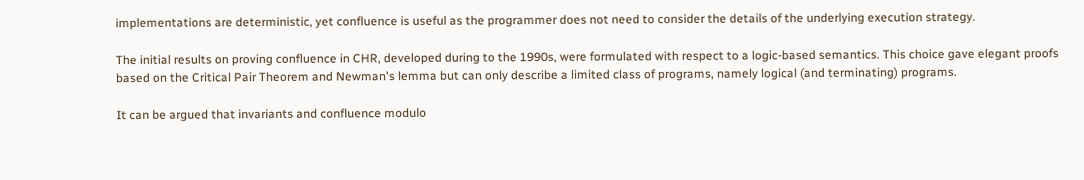implementations are deterministic, yet confluence is useful as the programmer does not need to consider the details of the underlying execution strategy.

The initial results on proving confluence in CHR, developed during to the 1990s, were formulated with respect to a logic-based semantics. This choice gave elegant proofs based on the Critical Pair Theorem and Newman's lemma but can only describe a limited class of programs, namely logical (and terminating) programs.

It can be argued that invariants and confluence modulo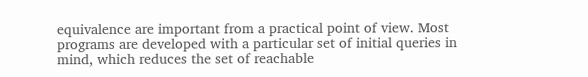equivalence are important from a practical point of view. Most programs are developed with a particular set of initial queries in mind, which reduces the set of reachable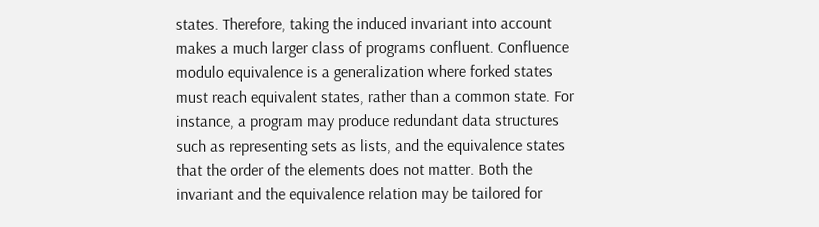states. Therefore, taking the induced invariant into account makes a much larger class of programs confluent. Confluence modulo equivalence is a generalization where forked states must reach equivalent states, rather than a common state. For instance, a program may produce redundant data structures such as representing sets as lists, and the equivalence states that the order of the elements does not matter. Both the invariant and the equivalence relation may be tailored for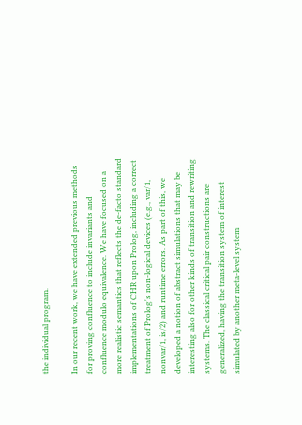the individual program.

In our recent work, we have extended previous methods for proving confluence to include invariants and confluence modulo equivalence. We have focused on a more realistic semantics that reflects the de-facto standard implementations of CHR upon Prolog, including a correct treatment of Prolog's non-logical devices (e.g., var/1, nonvar/1, is/2) and runtime errors. As part of this, we developed a notion of abstract simulations that may be interesting also for other kinds of transition and rewriting systems. The classical critical pair constructions are generalized, having the transition system of interest simulated by another meta-level system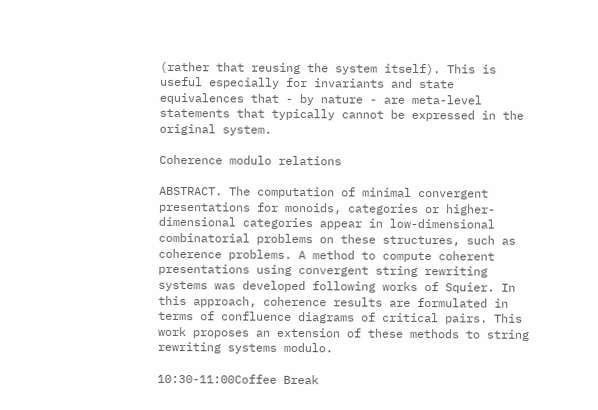(rather that reusing the system itself). This is useful especially for invariants and state equivalences that - by nature - are meta-level statements that typically cannot be expressed in the original system.

Coherence modulo relations

ABSTRACT. The computation of minimal convergent presentations for monoids, categories or higher-dimensional categories appear in low-dimensional combinatorial problems on these structures, such as coherence problems. A method to compute coherent presentations using convergent string rewriting systems was developed following works of Squier. In this approach, coherence results are formulated in terms of confluence diagrams of critical pairs. This work proposes an extension of these methods to string rewriting systems modulo.

10:30-11:00Coffee Break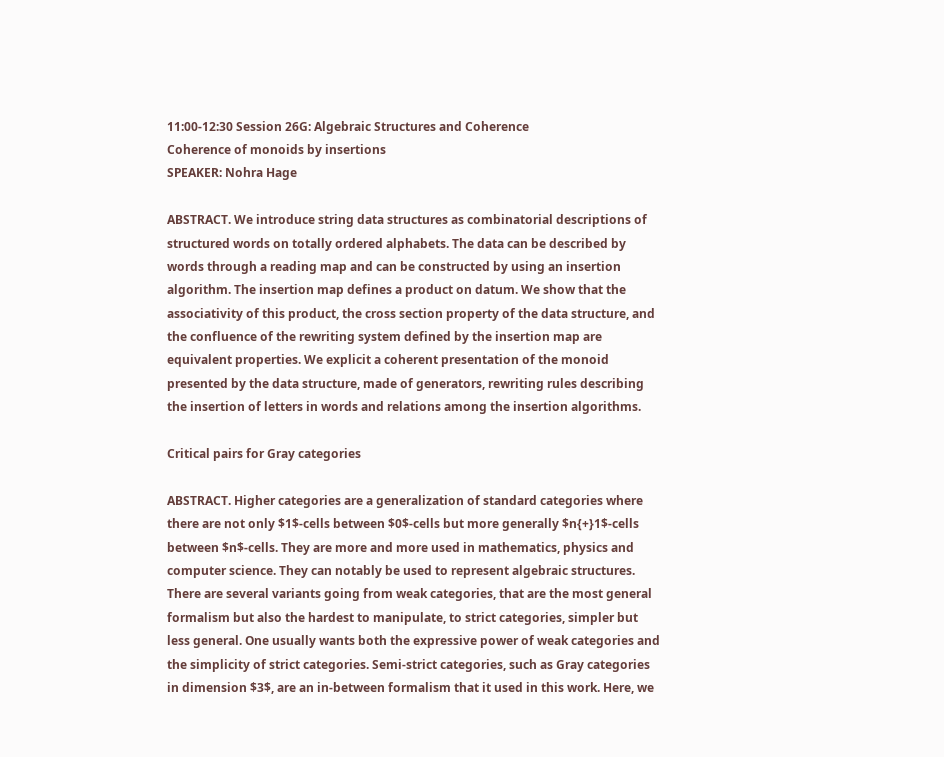11:00-12:30 Session 26G: Algebraic Structures and Coherence
Coherence of monoids by insertions
SPEAKER: Nohra Hage

ABSTRACT. We introduce string data structures as combinatorial descriptions of structured words on totally ordered alphabets. The data can be described by words through a reading map and can be constructed by using an insertion algorithm. The insertion map defines a product on datum. We show that the associativity of this product, the cross section property of the data structure, and the confluence of the rewriting system defined by the insertion map are equivalent properties. We explicit a coherent presentation of the monoid presented by the data structure, made of generators, rewriting rules describing the insertion of letters in words and relations among the insertion algorithms.

Critical pairs for Gray categories

ABSTRACT. Higher categories are a generalization of standard categories where there are not only $1$-cells between $0$-cells but more generally $n{+}1$-cells between $n$-cells. They are more and more used in mathematics, physics and computer science. They can notably be used to represent algebraic structures. There are several variants going from weak categories, that are the most general formalism but also the hardest to manipulate, to strict categories, simpler but less general. One usually wants both the expressive power of weak categories and the simplicity of strict categories. Semi-strict categories, such as Gray categories in dimension $3$, are an in-between formalism that it used in this work. Here, we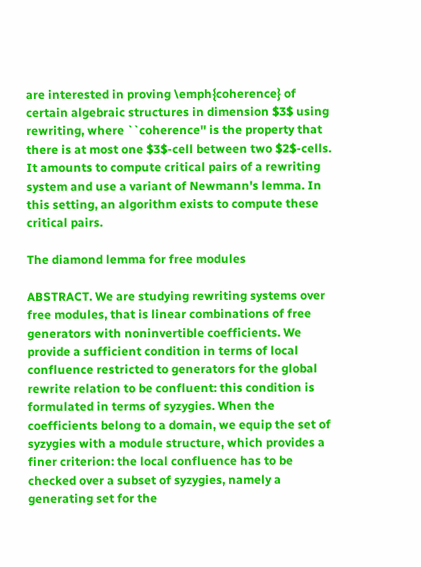are interested in proving \emph{coherence} of certain algebraic structures in dimension $3$ using rewriting, where ``coherence'' is the property that there is at most one $3$-cell between two $2$-cells. It amounts to compute critical pairs of a rewriting system and use a variant of Newmann's lemma. In this setting, an algorithm exists to compute these critical pairs.

The diamond lemma for free modules

ABSTRACT. We are studying rewriting systems over free modules, that is linear combinations of free generators with noninvertible coefficients. We provide a sufficient condition in terms of local confluence restricted to generators for the global rewrite relation to be confluent: this condition is formulated in terms of syzygies. When the coefficients belong to a domain, we equip the set of syzygies with a module structure, which provides a finer criterion: the local confluence has to be checked over a subset of syzygies, namely a generating set for the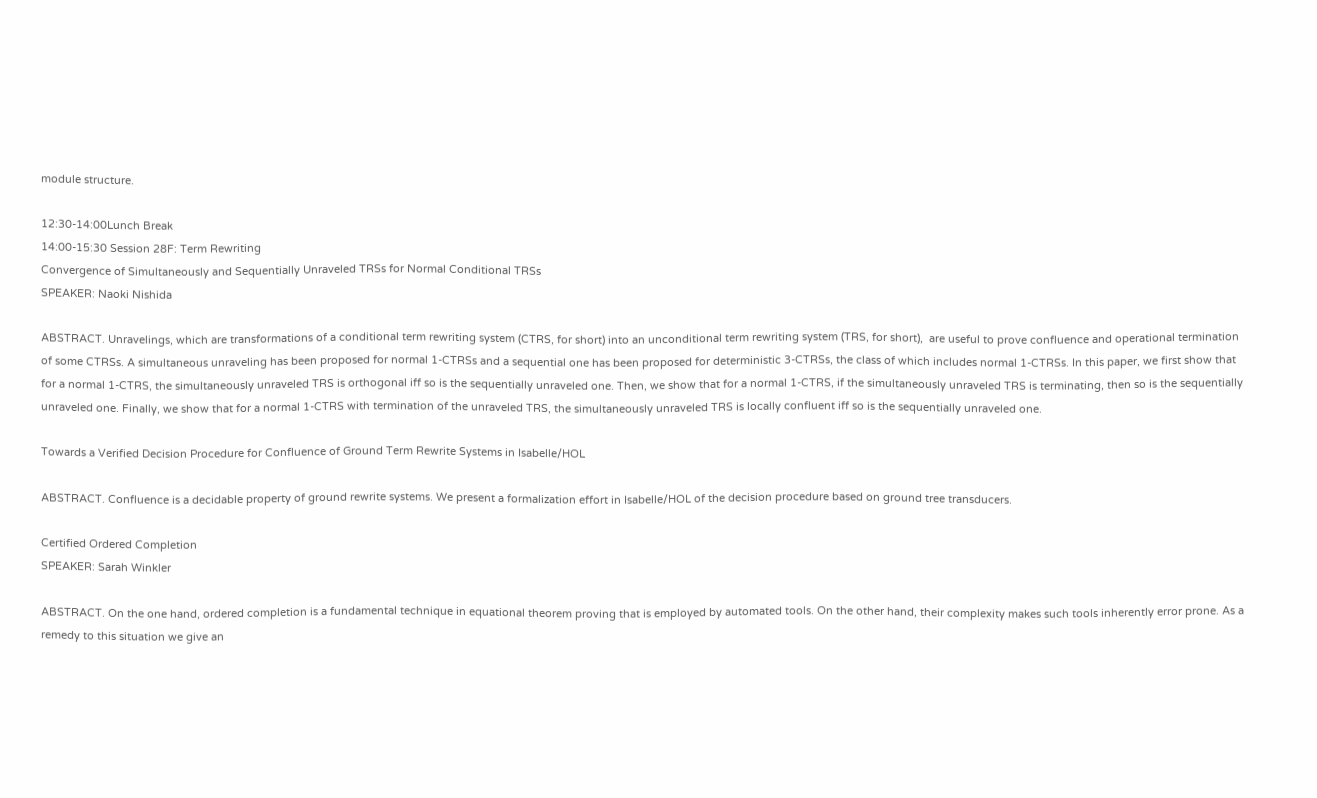module structure.

12:30-14:00Lunch Break
14:00-15:30 Session 28F: Term Rewriting
Convergence of Simultaneously and Sequentially Unraveled TRSs for Normal Conditional TRSs
SPEAKER: Naoki Nishida

ABSTRACT. Unravelings, which are transformations of a conditional term rewriting system (CTRS, for short) into an unconditional term rewriting system (TRS, for short),  are useful to prove confluence and operational termination of some CTRSs. A simultaneous unraveling has been proposed for normal 1-CTRSs and a sequential one has been proposed for deterministic 3-CTRSs, the class of which includes normal 1-CTRSs. In this paper, we first show that for a normal 1-CTRS, the simultaneously unraveled TRS is orthogonal iff so is the sequentially unraveled one. Then, we show that for a normal 1-CTRS, if the simultaneously unraveled TRS is terminating, then so is the sequentially unraveled one. Finally, we show that for a normal 1-CTRS with termination of the unraveled TRS, the simultaneously unraveled TRS is locally confluent iff so is the sequentially unraveled one.

Towards a Verified Decision Procedure for Confluence of Ground Term Rewrite Systems in Isabelle/HOL

ABSTRACT. Confluence is a decidable property of ground rewrite systems. We present a formalization effort in Isabelle/HOL of the decision procedure based on ground tree transducers.

Certified Ordered Completion
SPEAKER: Sarah Winkler

ABSTRACT. On the one hand, ordered completion is a fundamental technique in equational theorem proving that is employed by automated tools. On the other hand, their complexity makes such tools inherently error prone. As a remedy to this situation we give an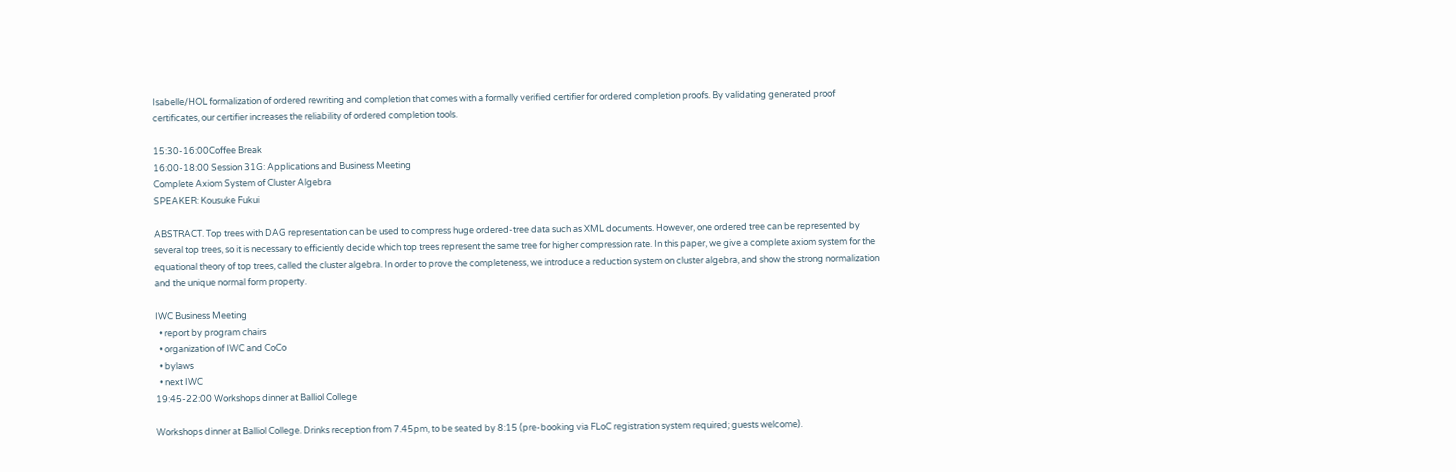Isabelle/HOL formalization of ordered rewriting and completion that comes with a formally verified certifier for ordered completion proofs. By validating generated proof certificates, our certifier increases the reliability of ordered completion tools.

15:30-16:00Coffee Break
16:00-18:00 Session 31G: Applications and Business Meeting
Complete Axiom System of Cluster Algebra
SPEAKER: Kousuke Fukui

ABSTRACT. Top trees with DAG representation can be used to compress huge ordered-tree data such as XML documents. However, one ordered tree can be represented by several top trees, so it is necessary to efficiently decide which top trees represent the same tree for higher compression rate. In this paper, we give a complete axiom system for the equational theory of top trees, called the cluster algebra. In order to prove the completeness, we introduce a reduction system on cluster algebra, and show the strong normalization and the unique normal form property.

IWC Business Meeting
  • report by program chairs
  • organization of IWC and CoCo
  • bylaws
  • next IWC
19:45-22:00 Workshops dinner at Balliol College

Workshops dinner at Balliol College. Drinks reception from 7.45pm, to be seated by 8:15 (pre-booking via FLoC registration system required; guests welcome).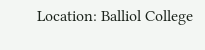Location: Balliol College